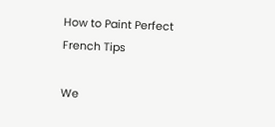How to Paint Perfect French Tips

We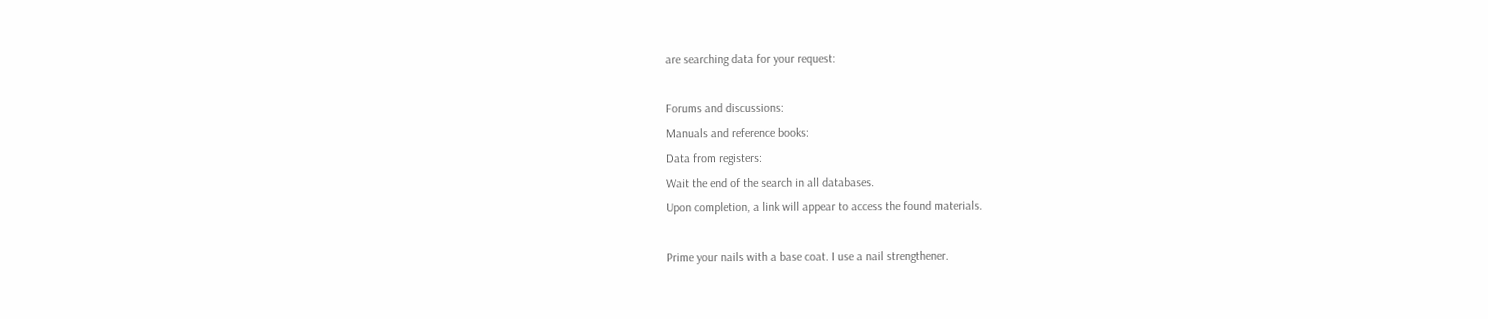are searching data for your request:

Forums and discussions:
Manuals and reference books:
Data from registers:
Wait the end of the search in all databases.
Upon completion, a link will appear to access the found materials.

Prime your nails with a base coat. I use a nail strengthener.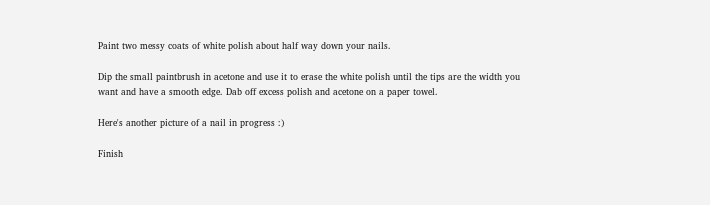Paint two messy coats of white polish about half way down your nails.

Dip the small paintbrush in acetone and use it to erase the white polish until the tips are the width you want and have a smooth edge. Dab off excess polish and acetone on a paper towel.

Here's another picture of a nail in progress :)

Finish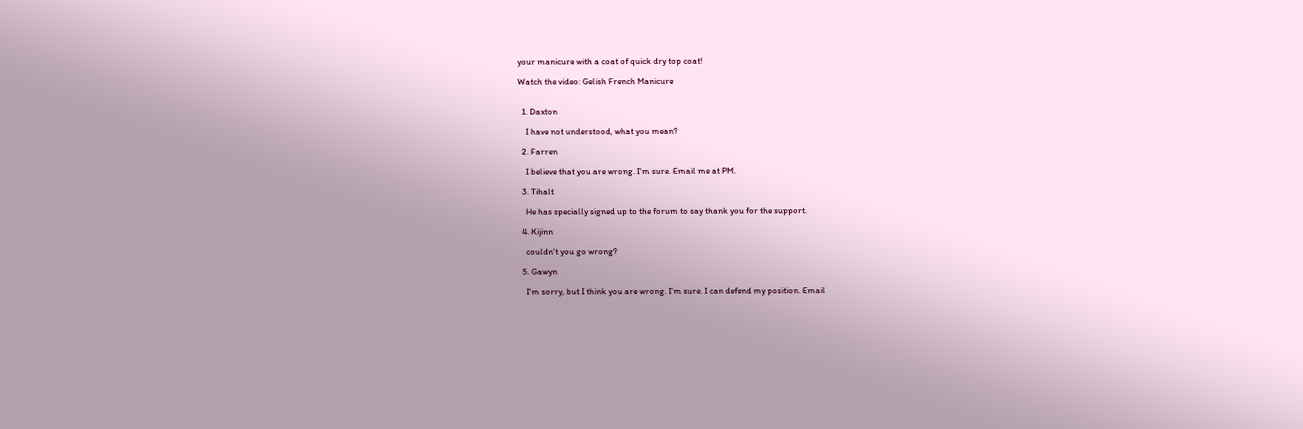your manicure with a coat of quick dry top coat!

Watch the video: Gelish French Manicure


  1. Daxton

    I have not understood, what you mean?

  2. Farren

    I believe that you are wrong. I'm sure. Email me at PM.

  3. Tihalt

    He has specially signed up to the forum to say thank you for the support.

  4. Kijinn

    couldn't you go wrong?

  5. Gawyn

    I'm sorry, but I think you are wrong. I'm sure. I can defend my position. Email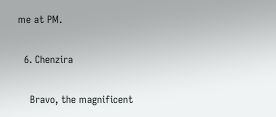me at PM.

  6. Chenzira

    Bravo, the magnificent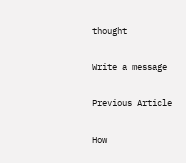thought

Write a message

Previous Article

How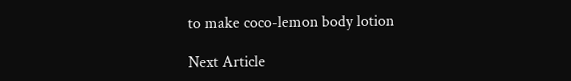to make coco-lemon body lotion

Next Article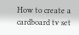How to create a cardboard tv set